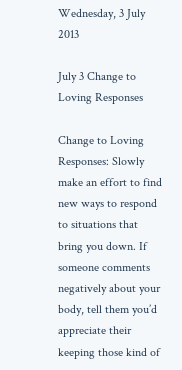Wednesday, 3 July 2013

July 3 Change to Loving Responses

Change to Loving Responses: Slowly make an effort to find new ways to respond to situations that bring you down. If someone comments negatively about your body, tell them you’d appreciate their keeping those kind of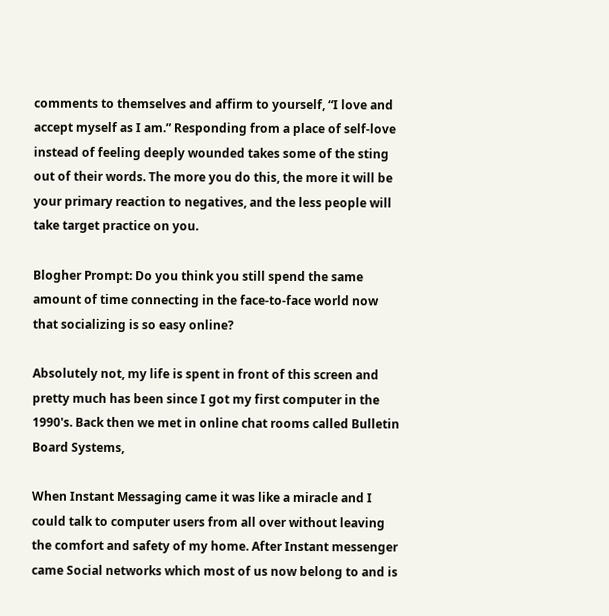comments to themselves and affirm to yourself, “I love and accept myself as I am.” Responding from a place of self-love instead of feeling deeply wounded takes some of the sting out of their words. The more you do this, the more it will be your primary reaction to negatives, and the less people will take target practice on you.

Blogher Prompt: Do you think you still spend the same amount of time connecting in the face-to-face world now that socializing is so easy online?

Absolutely not, my life is spent in front of this screen and pretty much has been since I got my first computer in the 1990's. Back then we met in online chat rooms called Bulletin Board Systems,

When Instant Messaging came it was like a miracle and I could talk to computer users from all over without leaving the comfort and safety of my home. After Instant messenger came Social networks which most of us now belong to and is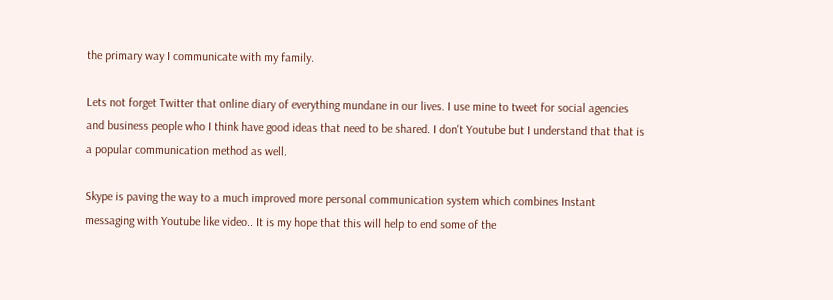the primary way I communicate with my family.

Lets not forget Twitter that online diary of everything mundane in our lives. I use mine to tweet for social agencies and business people who I think have good ideas that need to be shared. I don't Youtube but I understand that that is a popular communication method as well.

Skype is paving the way to a much improved more personal communication system which combines Instant messaging with Youtube like video.. It is my hope that this will help to end some of the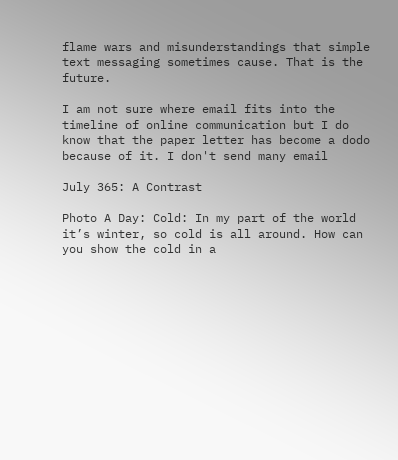flame wars and misunderstandings that simple text messaging sometimes cause. That is the future.

I am not sure where email fits into the timeline of online communication but I do know that the paper letter has become a dodo because of it. I don't send many email

July 365: A Contrast

Photo A Day: Cold: In my part of the world it’s winter, so cold is all around. How can you show the cold in a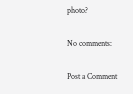photo?

No comments:

Post a Comment